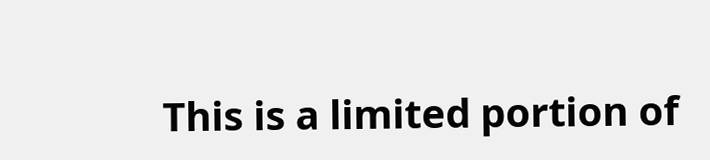This is a limited portion of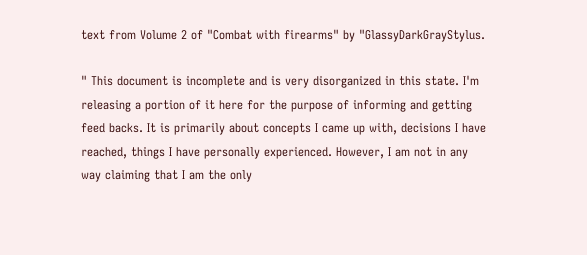text from Volume 2 of "Combat with firearms" by "GlassyDarkGrayStylus.

" This document is incomplete and is very disorganized in this state. I'm releasing a portion of it here for the purpose of informing and getting feed backs. It is primarily about concepts I came up with, decisions I have reached, things I have personally experienced. However, I am not in any way claiming that I am the only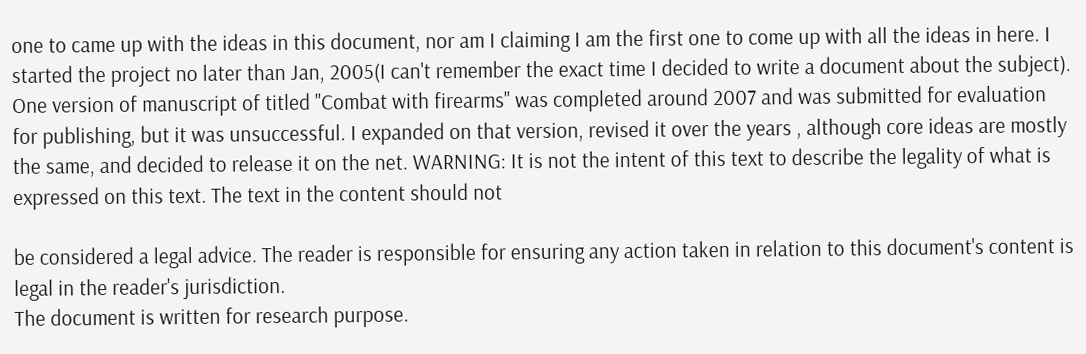one to came up with the ideas in this document, nor am I claiming I am the first one to come up with all the ideas in here. I started the project no later than Jan, 2005(I can't remember the exact time I decided to write a document about the subject). One version of manuscript of titled "Combat with firearms" was completed around 2007 and was submitted for evaluation for publishing, but it was unsuccessful. I expanded on that version, revised it over the years , although core ideas are mostly the same, and decided to release it on the net. WARNING: It is not the intent of this text to describe the legality of what is expressed on this text. The text in the content should not

be considered a legal advice. The reader is responsible for ensuring any action taken in relation to this document's content is legal in the reader's jurisdiction.
The document is written for research purpose.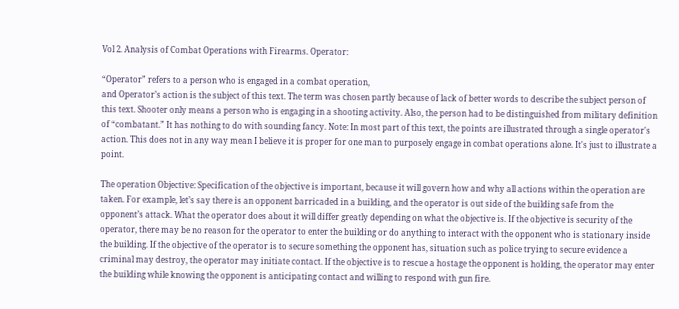Vol 2. Analysis of Combat Operations with Firearms. Operator:

“Operator” refers to a person who is engaged in a combat operation,
and Operator’s action is the subject of this text. The term was chosen partly because of lack of better words to describe the subject person of this text. Shooter only means a person who is engaging in a shooting activity. Also, the person had to be distinguished from military definition of “combatant.” It has nothing to do with sounding fancy. Note: In most part of this text, the points are illustrated through a single operator's action. This does not in any way mean I believe it is proper for one man to purposely engage in combat operations alone. It's just to illustrate a point.

The operation Objective: Specification of the objective is important, because it will govern how and why all actions within the operation are taken. For example, let’s say there is an opponent barricaded in a building, and the operator is out side of the building safe from the opponent’s attack. What the operator does about it will differ greatly depending on what the objective is. If the objective is security of the operator, there may be no reason for the operator to enter the building or do anything to interact with the opponent who is stationary inside the building. If the objective of the operator is to secure something the opponent has, situation such as police trying to secure evidence a criminal may destroy, the operator may initiate contact. If the objective is to rescue a hostage the opponent is holding, the operator may enter the building while knowing the opponent is anticipating contact and willing to respond with gun fire.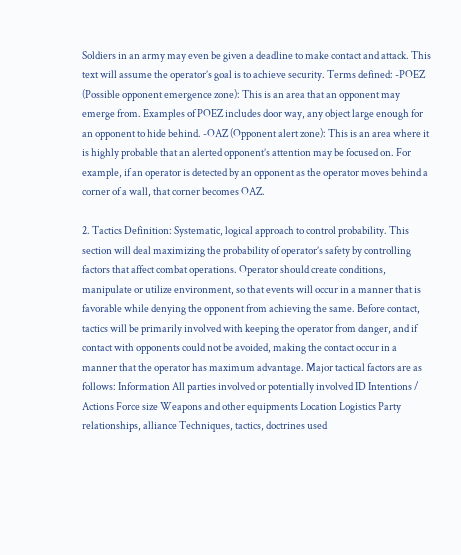Soldiers in an army may even be given a deadline to make contact and attack. This text will assume the operator’s goal is to achieve security. Terms defined: -POEZ (Possible opponent emergence zone): This is an area that an opponent may emerge from. Examples of POEZ includes door way, any object large enough for an opponent to hide behind. -OAZ (Opponent alert zone): This is an area where it is highly probable that an alerted opponent’s attention may be focused on. For example, if an operator is detected by an opponent as the operator moves behind a corner of a wall, that corner becomes OAZ.

2. Tactics Definition: Systematic, logical approach to control probability. This section will deal maximizing the probability of operator’s safety by controlling factors that affect combat operations. Operator should create conditions, manipulate or utilize environment, so that events will occur in a manner that is favorable while denying the opponent from achieving the same. Before contact, tactics will be primarily involved with keeping the operator from danger, and if contact with opponents could not be avoided, making the contact occur in a manner that the operator has maximum advantage. Major tactical factors are as follows: Information All parties involved or potentially involved ID Intentions / Actions Force size Weapons and other equipments Location Logistics Party relationships, alliance Techniques, tactics, doctrines used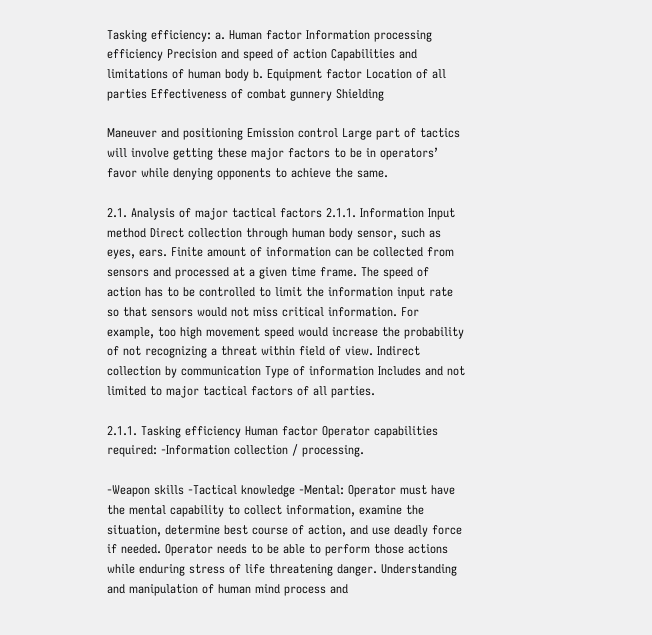Tasking efficiency: a. Human factor Information processing efficiency Precision and speed of action Capabilities and limitations of human body b. Equipment factor Location of all parties Effectiveness of combat gunnery Shielding

Maneuver and positioning Emission control Large part of tactics will involve getting these major factors to be in operators’ favor while denying opponents to achieve the same.

2.1. Analysis of major tactical factors 2.1.1. Information Input method Direct collection through human body sensor, such as eyes, ears. Finite amount of information can be collected from sensors and processed at a given time frame. The speed of action has to be controlled to limit the information input rate so that sensors would not miss critical information. For example, too high movement speed would increase the probability of not recognizing a threat within field of view. Indirect collection by communication Type of information Includes and not limited to major tactical factors of all parties.

2.1.1. Tasking efficiency Human factor Operator capabilities required: -Information collection / processing.

-Weapon skills -Tactical knowledge -Mental: Operator must have the mental capability to collect information, examine the situation, determine best course of action, and use deadly force if needed. Operator needs to be able to perform those actions while enduring stress of life threatening danger. Understanding and manipulation of human mind process and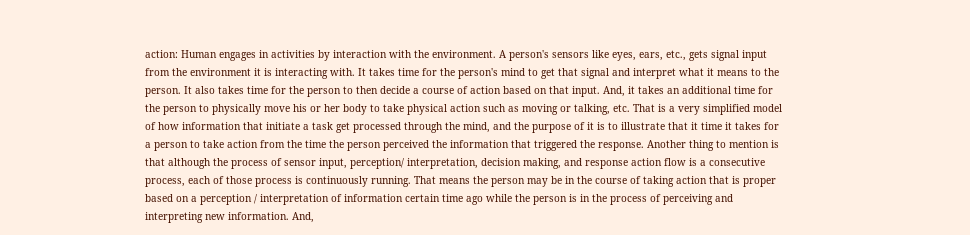action: Human engages in activities by interaction with the environment. A person's sensors like eyes, ears, etc., gets signal input from the environment it is interacting with. It takes time for the person's mind to get that signal and interpret what it means to the person. It also takes time for the person to then decide a course of action based on that input. And, it takes an additional time for the person to physically move his or her body to take physical action such as moving or talking, etc. That is a very simplified model of how information that initiate a task get processed through the mind, and the purpose of it is to illustrate that it time it takes for a person to take action from the time the person perceived the information that triggered the response. Another thing to mention is that although the process of sensor input, perception/ interpretation, decision making, and response action flow is a consecutive process, each of those process is continuously running. That means the person may be in the course of taking action that is proper based on a perception / interpretation of information certain time ago while the person is in the process of perceiving and interpreting new information. And,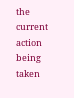the current action being taken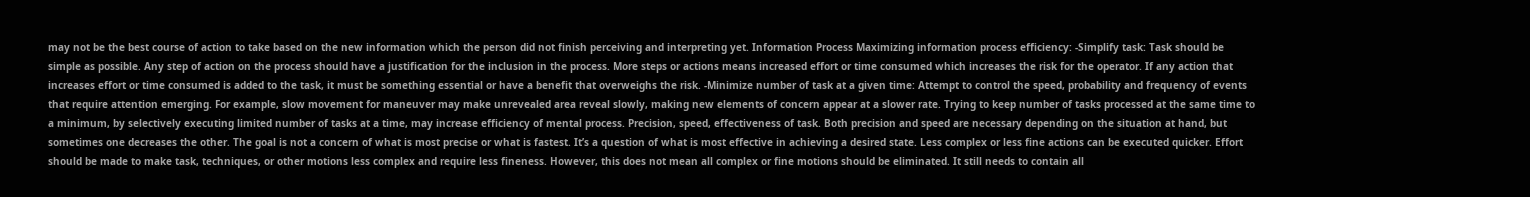may not be the best course of action to take based on the new information which the person did not finish perceiving and interpreting yet. Information Process Maximizing information process efficiency: -Simplify task: Task should be simple as possible. Any step of action on the process should have a justification for the inclusion in the process. More steps or actions means increased effort or time consumed which increases the risk for the operator. If any action that increases effort or time consumed is added to the task, it must be something essential or have a benefit that overweighs the risk. -Minimize number of task at a given time: Attempt to control the speed, probability and frequency of events that require attention emerging. For example, slow movement for maneuver may make unrevealed area reveal slowly, making new elements of concern appear at a slower rate. Trying to keep number of tasks processed at the same time to a minimum, by selectively executing limited number of tasks at a time, may increase efficiency of mental process. Precision, speed, effectiveness of task. Both precision and speed are necessary depending on the situation at hand, but sometimes one decreases the other. The goal is not a concern of what is most precise or what is fastest. It’s a question of what is most effective in achieving a desired state. Less complex or less fine actions can be executed quicker. Effort should be made to make task, techniques, or other motions less complex and require less fineness. However, this does not mean all complex or fine motions should be eliminated. It still needs to contain all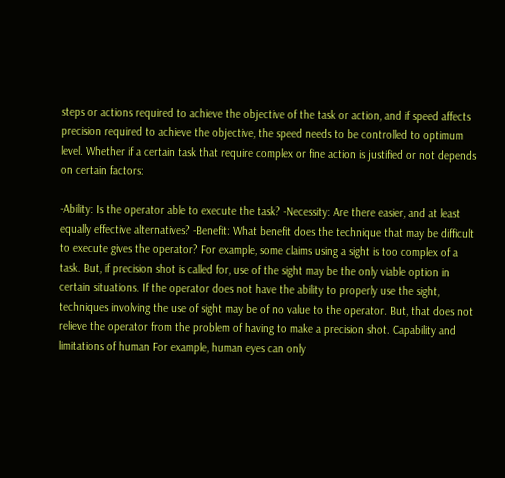steps or actions required to achieve the objective of the task or action, and if speed affects precision required to achieve the objective, the speed needs to be controlled to optimum level. Whether if a certain task that require complex or fine action is justified or not depends on certain factors:

-Ability: Is the operator able to execute the task? -Necessity: Are there easier, and at least equally effective alternatives? -Benefit: What benefit does the technique that may be difficult to execute gives the operator? For example, some claims using a sight is too complex of a task. But, if precision shot is called for, use of the sight may be the only viable option in certain situations. If the operator does not have the ability to properly use the sight, techniques involving the use of sight may be of no value to the operator. But, that does not relieve the operator from the problem of having to make a precision shot. Capability and limitations of human For example, human eyes can only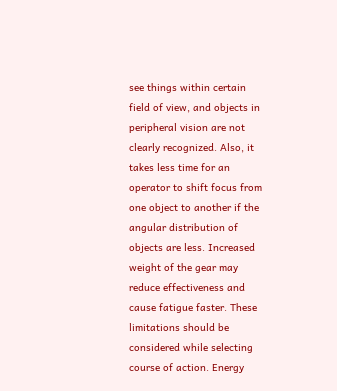see things within certain field of view, and objects in peripheral vision are not clearly recognized. Also, it takes less time for an operator to shift focus from one object to another if the angular distribution of objects are less. Increased weight of the gear may reduce effectiveness and cause fatigue faster. These limitations should be considered while selecting course of action. Energy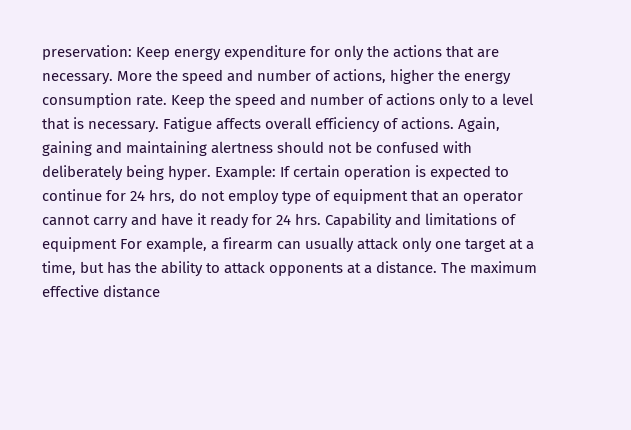preservation: Keep energy expenditure for only the actions that are necessary. More the speed and number of actions, higher the energy consumption rate. Keep the speed and number of actions only to a level that is necessary. Fatigue affects overall efficiency of actions. Again, gaining and maintaining alertness should not be confused with deliberately being hyper. Example: If certain operation is expected to continue for 24 hrs, do not employ type of equipment that an operator cannot carry and have it ready for 24 hrs. Capability and limitations of equipment For example, a firearm can usually attack only one target at a time, but has the ability to attack opponents at a distance. The maximum effective distance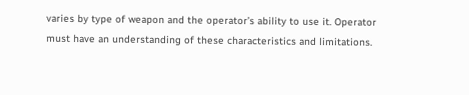varies by type of weapon and the operator’s ability to use it. Operator must have an understanding of these characteristics and limitations.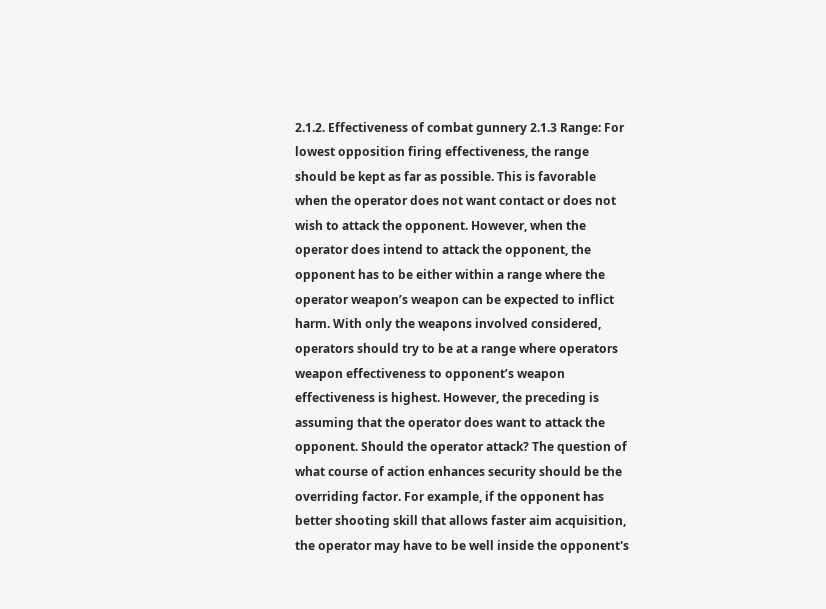2.1.2. Effectiveness of combat gunnery 2.1.3 Range: For lowest opposition firing effectiveness, the range should be kept as far as possible. This is favorable when the operator does not want contact or does not wish to attack the opponent. However, when the operator does intend to attack the opponent, the opponent has to be either within a range where the operator weapon’s weapon can be expected to inflict harm. With only the weapons involved considered, operators should try to be at a range where operators weapon effectiveness to opponent’s weapon effectiveness is highest. However, the preceding is assuming that the operator does want to attack the opponent. Should the operator attack? The question of what course of action enhances security should be the overriding factor. For example, if the opponent has better shooting skill that allows faster aim acquisition, the operator may have to be well inside the opponent's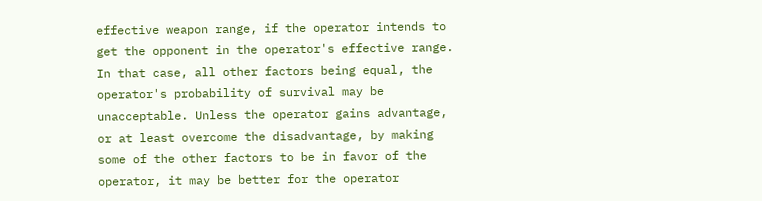effective weapon range, if the operator intends to get the opponent in the operator's effective range. In that case, all other factors being equal, the operator's probability of survival may be unacceptable. Unless the operator gains advantage, or at least overcome the disadvantage, by making some of the other factors to be in favor of the operator, it may be better for the operator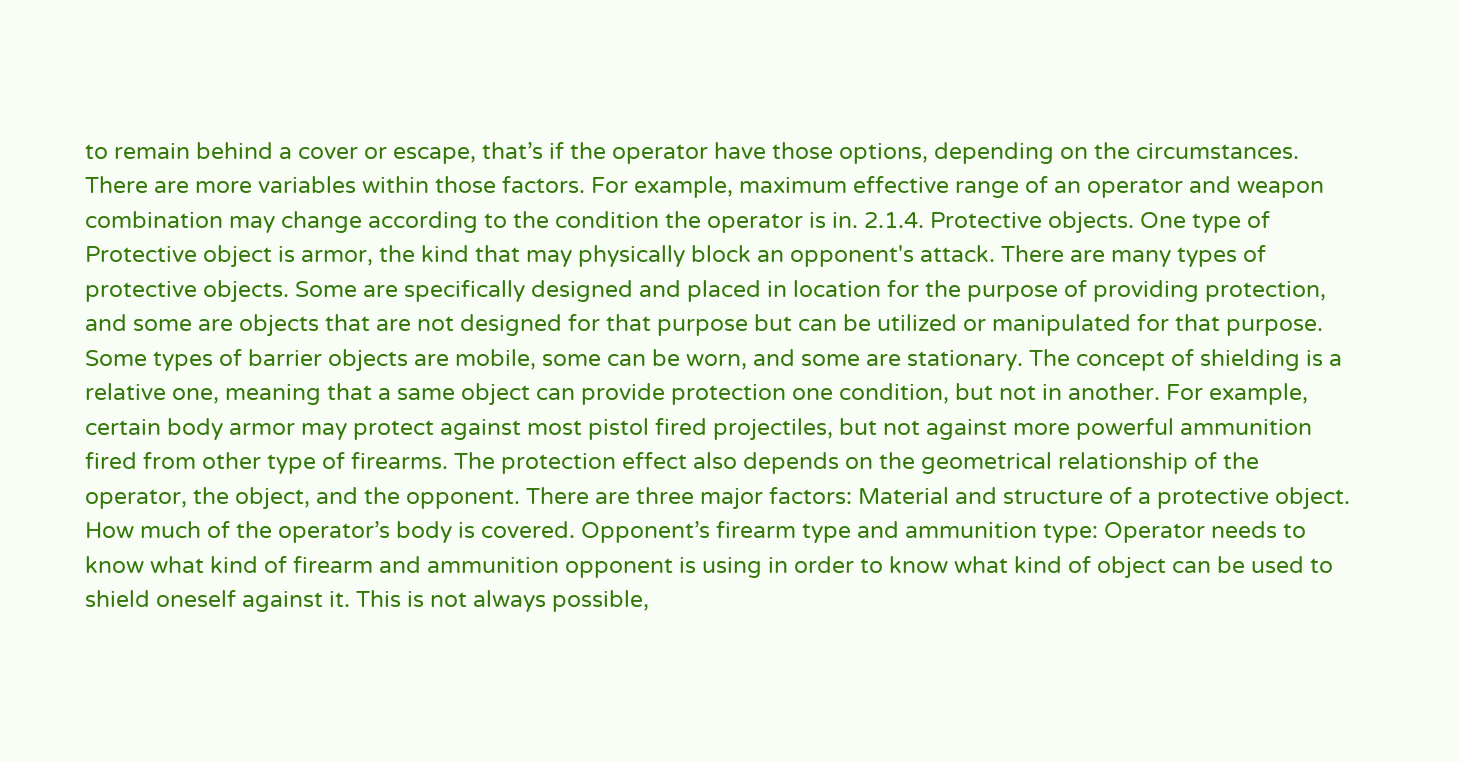to remain behind a cover or escape, that’s if the operator have those options, depending on the circumstances. There are more variables within those factors. For example, maximum effective range of an operator and weapon combination may change according to the condition the operator is in. 2.1.4. Protective objects. One type of Protective object is armor, the kind that may physically block an opponent's attack. There are many types of protective objects. Some are specifically designed and placed in location for the purpose of providing protection, and some are objects that are not designed for that purpose but can be utilized or manipulated for that purpose. Some types of barrier objects are mobile, some can be worn, and some are stationary. The concept of shielding is a relative one, meaning that a same object can provide protection one condition, but not in another. For example, certain body armor may protect against most pistol fired projectiles, but not against more powerful ammunition fired from other type of firearms. The protection effect also depends on the geometrical relationship of the operator, the object, and the opponent. There are three major factors: Material and structure of a protective object. How much of the operator’s body is covered. Opponent’s firearm type and ammunition type: Operator needs to know what kind of firearm and ammunition opponent is using in order to know what kind of object can be used to shield oneself against it. This is not always possible,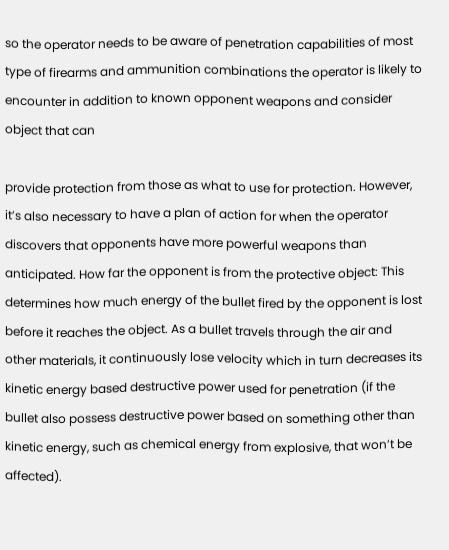so the operator needs to be aware of penetration capabilities of most type of firearms and ammunition combinations the operator is likely to encounter in addition to known opponent weapons and consider object that can

provide protection from those as what to use for protection. However, it’s also necessary to have a plan of action for when the operator discovers that opponents have more powerful weapons than anticipated. How far the opponent is from the protective object: This determines how much energy of the bullet fired by the opponent is lost before it reaches the object. As a bullet travels through the air and other materials, it continuously lose velocity which in turn decreases its kinetic energy based destructive power used for penetration (if the bullet also possess destructive power based on something other than kinetic energy, such as chemical energy from explosive, that won’t be affected).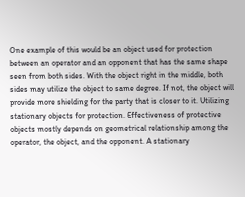One example of this would be an object used for protection between an operator and an opponent that has the same shape seen from both sides. With the object right in the middle, both sides may utilize the object to same degree. If not, the object will provide more shielding for the party that is closer to it. Utilizing stationary objects for protection. Effectiveness of protective objects mostly depends on geometrical relationship among the operator, the object, and the opponent. A stationary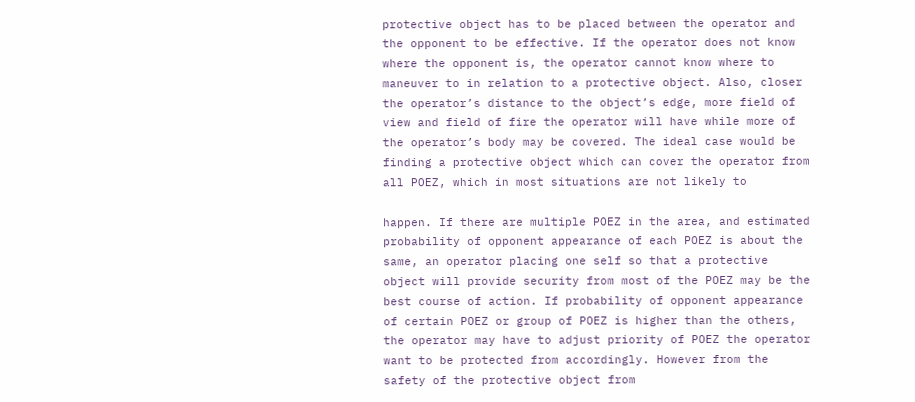protective object has to be placed between the operator and the opponent to be effective. If the operator does not know where the opponent is, the operator cannot know where to maneuver to in relation to a protective object. Also, closer the operator’s distance to the object’s edge, more field of view and field of fire the operator will have while more of the operator’s body may be covered. The ideal case would be finding a protective object which can cover the operator from all POEZ, which in most situations are not likely to

happen. If there are multiple POEZ in the area, and estimated probability of opponent appearance of each POEZ is about the same, an operator placing one self so that a protective object will provide security from most of the POEZ may be the best course of action. If probability of opponent appearance of certain POEZ or group of POEZ is higher than the others, the operator may have to adjust priority of POEZ the operator want to be protected from accordingly. However from the safety of the protective object from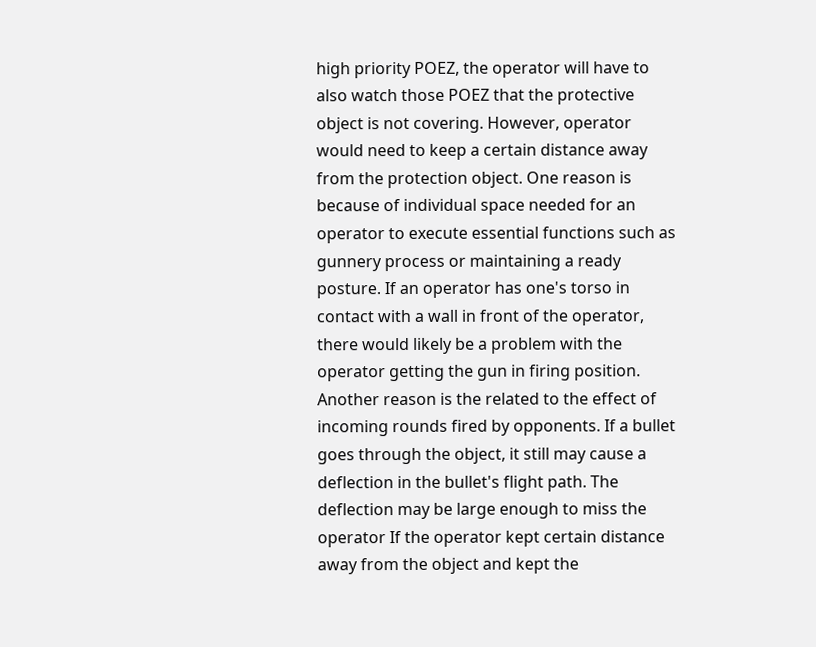high priority POEZ, the operator will have to also watch those POEZ that the protective object is not covering. However, operator would need to keep a certain distance away from the protection object. One reason is because of individual space needed for an operator to execute essential functions such as gunnery process or maintaining a ready posture. If an operator has one's torso in contact with a wall in front of the operator, there would likely be a problem with the operator getting the gun in firing position. Another reason is the related to the effect of incoming rounds fired by opponents. If a bullet goes through the object, it still may cause a deflection in the bullet's flight path. The deflection may be large enough to miss the operator If the operator kept certain distance away from the object and kept the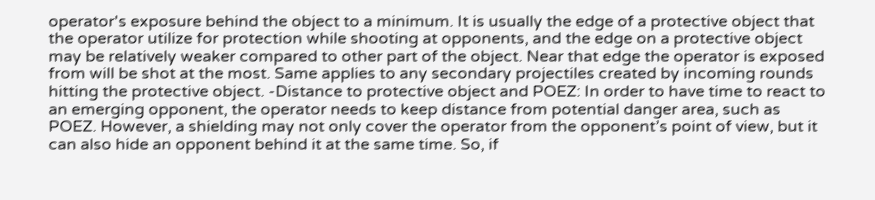operator's exposure behind the object to a minimum. It is usually the edge of a protective object that the operator utilize for protection while shooting at opponents, and the edge on a protective object may be relatively weaker compared to other part of the object. Near that edge the operator is exposed from will be shot at the most. Same applies to any secondary projectiles created by incoming rounds hitting the protective object. -Distance to protective object and POEZ: In order to have time to react to an emerging opponent, the operator needs to keep distance from potential danger area, such as POEZ. However, a shielding may not only cover the operator from the opponent’s point of view, but it can also hide an opponent behind it at the same time. So, if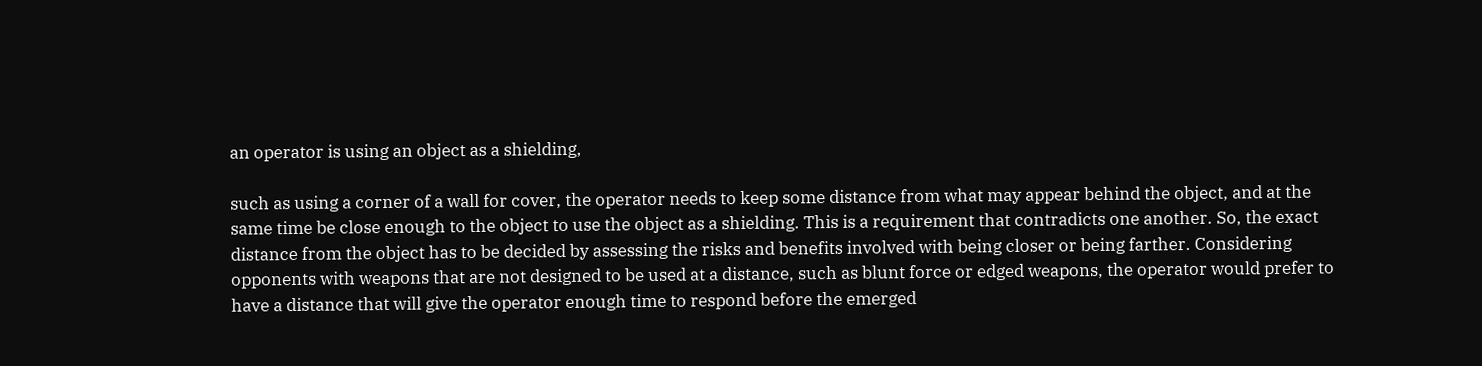an operator is using an object as a shielding,

such as using a corner of a wall for cover, the operator needs to keep some distance from what may appear behind the object, and at the same time be close enough to the object to use the object as a shielding. This is a requirement that contradicts one another. So, the exact distance from the object has to be decided by assessing the risks and benefits involved with being closer or being farther. Considering opponents with weapons that are not designed to be used at a distance, such as blunt force or edged weapons, the operator would prefer to have a distance that will give the operator enough time to respond before the emerged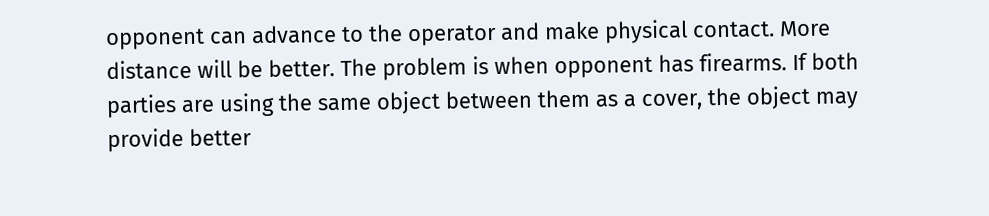opponent can advance to the operator and make physical contact. More distance will be better. The problem is when opponent has firearms. If both parties are using the same object between them as a cover, the object may provide better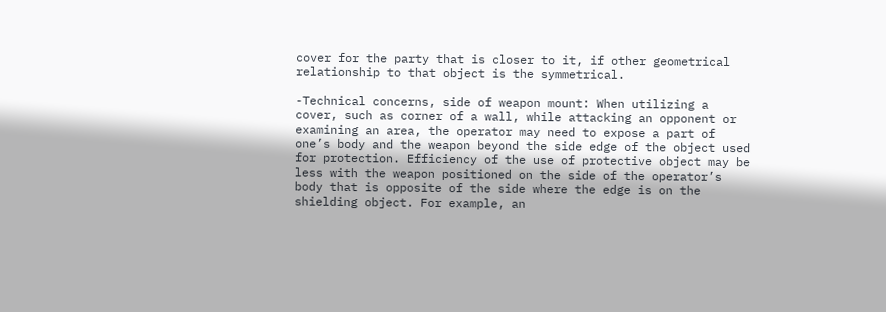cover for the party that is closer to it, if other geometrical relationship to that object is the symmetrical.

-Technical concerns, side of weapon mount: When utilizing a cover, such as corner of a wall, while attacking an opponent or examining an area, the operator may need to expose a part of one’s body and the weapon beyond the side edge of the object used for protection. Efficiency of the use of protective object may be less with the weapon positioned on the side of the operator’s body that is opposite of the side where the edge is on the shielding object. For example, an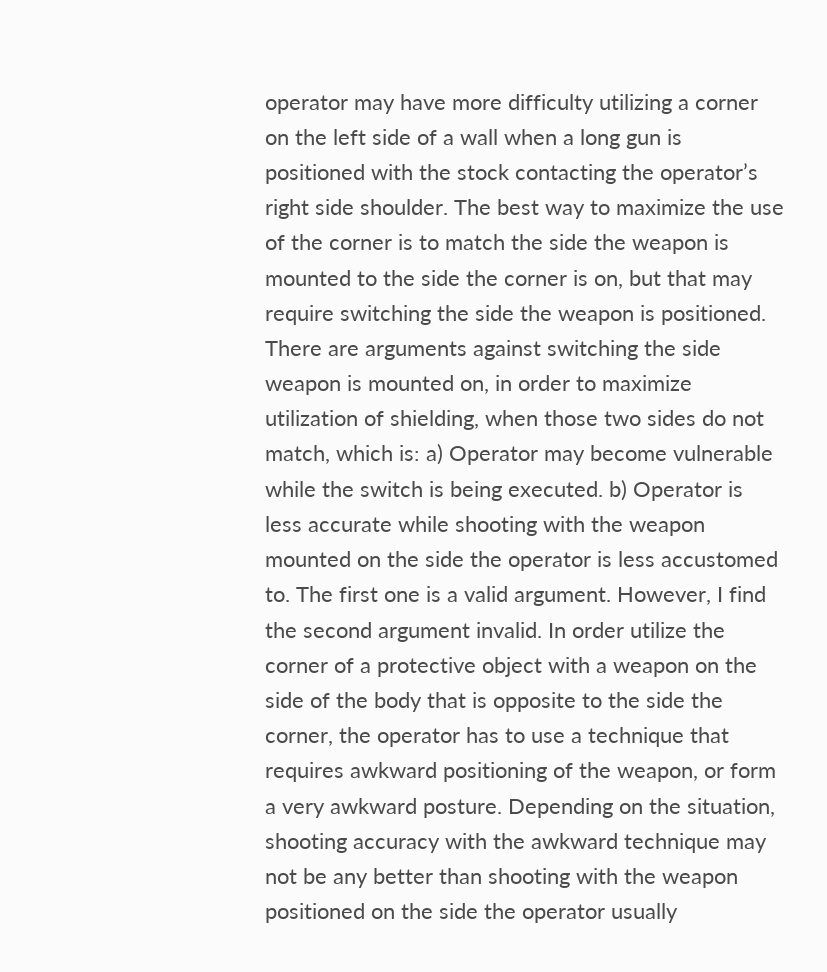operator may have more difficulty utilizing a corner on the left side of a wall when a long gun is positioned with the stock contacting the operator’s right side shoulder. The best way to maximize the use of the corner is to match the side the weapon is mounted to the side the corner is on, but that may require switching the side the weapon is positioned. There are arguments against switching the side weapon is mounted on, in order to maximize utilization of shielding, when those two sides do not match, which is: a) Operator may become vulnerable while the switch is being executed. b) Operator is less accurate while shooting with the weapon mounted on the side the operator is less accustomed to. The first one is a valid argument. However, I find the second argument invalid. In order utilize the corner of a protective object with a weapon on the side of the body that is opposite to the side the corner, the operator has to use a technique that requires awkward positioning of the weapon, or form a very awkward posture. Depending on the situation, shooting accuracy with the awkward technique may not be any better than shooting with the weapon positioned on the side the operator usually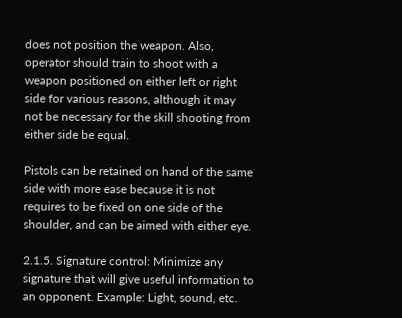does not position the weapon. Also, operator should train to shoot with a weapon positioned on either left or right side for various reasons, although it may not be necessary for the skill shooting from either side be equal.

Pistols can be retained on hand of the same side with more ease because it is not requires to be fixed on one side of the shoulder, and can be aimed with either eye.

2.1.5. Signature control: Minimize any signature that will give useful information to an opponent. Example: Light, sound, etc.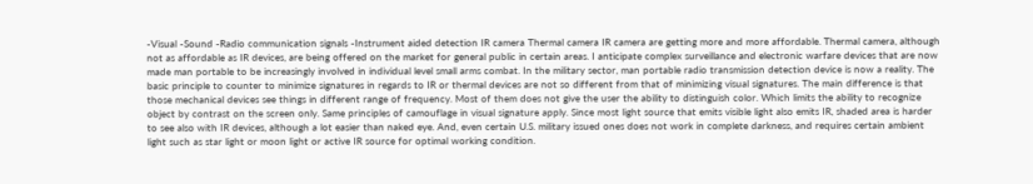-Visual -Sound -Radio communication signals -Instrument aided detection IR camera Thermal camera IR camera are getting more and more affordable. Thermal camera, although not as affordable as IR devices, are being offered on the market for general public in certain areas. I anticipate complex surveillance and electronic warfare devices that are now made man portable to be increasingly involved in individual level small arms combat. In the military sector, man portable radio transmission detection device is now a reality. The basic principle to counter to minimize signatures in regards to IR or thermal devices are not so different from that of minimizing visual signatures. The main difference is that those mechanical devices see things in different range of frequency. Most of them does not give the user the ability to distinguish color. Which limits the ability to recognize object by contrast on the screen only. Same principles of camouflage in visual signature apply. Since most light source that emits visible light also emits IR, shaded area is harder to see also with IR devices, although a lot easier than naked eye. And, even certain U.S. military issued ones does not work in complete darkness, and requires certain ambient light such as star light or moon light or active IR source for optimal working condition.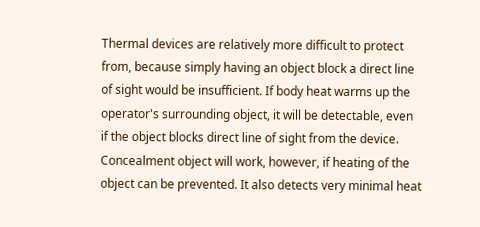Thermal devices are relatively more difficult to protect from, because simply having an object block a direct line of sight would be insufficient. If body heat warms up the operator's surrounding object, it will be detectable, even if the object blocks direct line of sight from the device. Concealment object will work, however, if heating of the object can be prevented. It also detects very minimal heat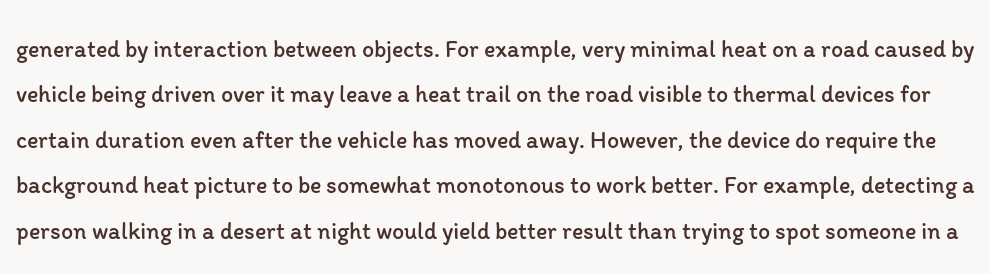generated by interaction between objects. For example, very minimal heat on a road caused by vehicle being driven over it may leave a heat trail on the road visible to thermal devices for certain duration even after the vehicle has moved away. However, the device do require the background heat picture to be somewhat monotonous to work better. For example, detecting a person walking in a desert at night would yield better result than trying to spot someone in a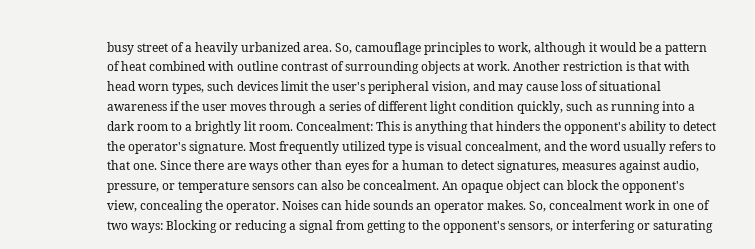busy street of a heavily urbanized area. So, camouflage principles to work, although it would be a pattern of heat combined with outline contrast of surrounding objects at work. Another restriction is that with head worn types, such devices limit the user's peripheral vision, and may cause loss of situational awareness if the user moves through a series of different light condition quickly, such as running into a dark room to a brightly lit room. Concealment: This is anything that hinders the opponent's ability to detect the operator's signature. Most frequently utilized type is visual concealment, and the word usually refers to that one. Since there are ways other than eyes for a human to detect signatures, measures against audio, pressure, or temperature sensors can also be concealment. An opaque object can block the opponent's view, concealing the operator. Noises can hide sounds an operator makes. So, concealment work in one of two ways: Blocking or reducing a signal from getting to the opponent's sensors, or interfering or saturating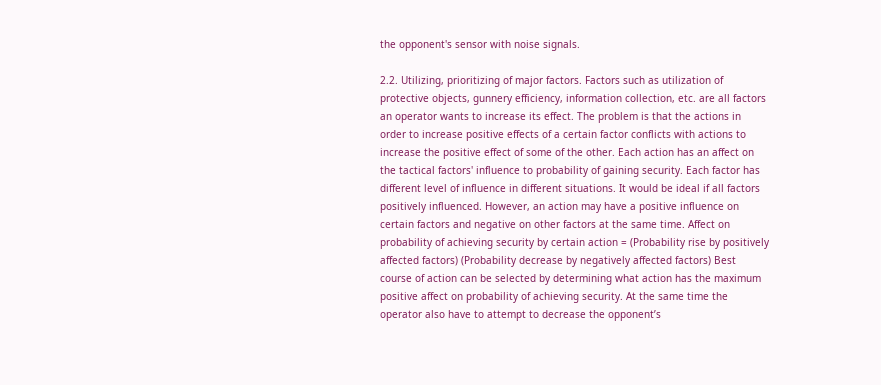the opponent's sensor with noise signals.

2.2. Utilizing, prioritizing of major factors. Factors such as utilization of protective objects, gunnery efficiency, information collection, etc. are all factors an operator wants to increase its effect. The problem is that the actions in order to increase positive effects of a certain factor conflicts with actions to increase the positive effect of some of the other. Each action has an affect on the tactical factors' influence to probability of gaining security. Each factor has different level of influence in different situations. It would be ideal if all factors positively influenced. However, an action may have a positive influence on certain factors and negative on other factors at the same time. Affect on probability of achieving security by certain action = (Probability rise by positively affected factors) (Probability decrease by negatively affected factors) Best course of action can be selected by determining what action has the maximum positive affect on probability of achieving security. At the same time the operator also have to attempt to decrease the opponent’s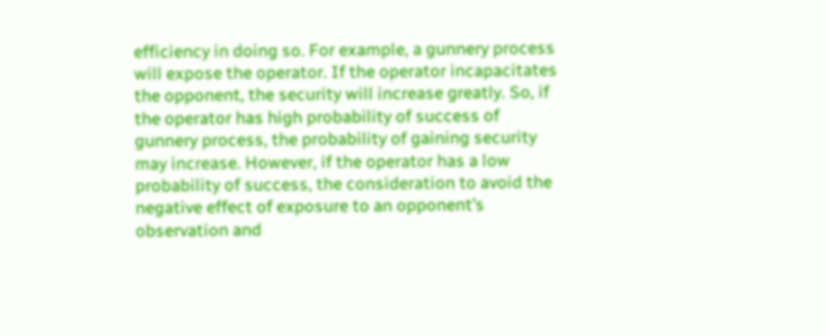efficiency in doing so. For example, a gunnery process will expose the operator. If the operator incapacitates the opponent, the security will increase greatly. So, if the operator has high probability of success of gunnery process, the probability of gaining security may increase. However, if the operator has a low probability of success, the consideration to avoid the negative effect of exposure to an opponent’s observation and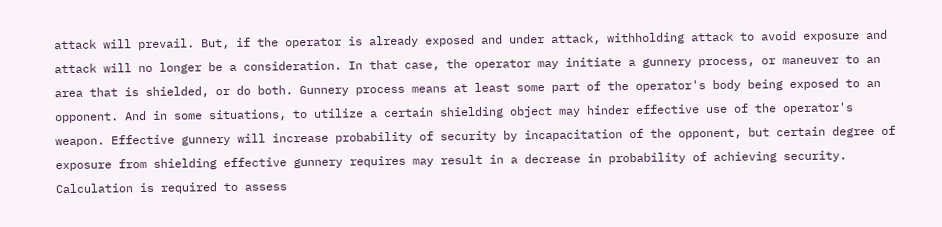attack will prevail. But, if the operator is already exposed and under attack, withholding attack to avoid exposure and attack will no longer be a consideration. In that case, the operator may initiate a gunnery process, or maneuver to an area that is shielded, or do both. Gunnery process means at least some part of the operator's body being exposed to an opponent. And in some situations, to utilize a certain shielding object may hinder effective use of the operator's weapon. Effective gunnery will increase probability of security by incapacitation of the opponent, but certain degree of exposure from shielding effective gunnery requires may result in a decrease in probability of achieving security. Calculation is required to assess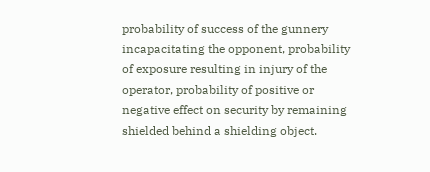probability of success of the gunnery incapacitating the opponent, probability of exposure resulting in injury of the operator, probability of positive or negative effect on security by remaining shielded behind a shielding object.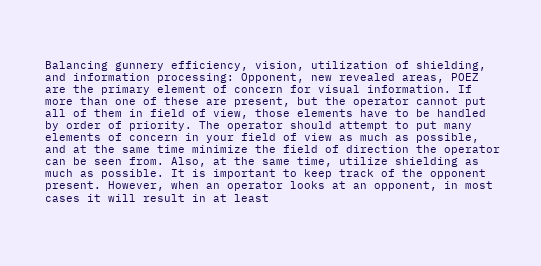Balancing gunnery efficiency, vision, utilization of shielding, and information processing: Opponent, new revealed areas, POEZ are the primary element of concern for visual information. If more than one of these are present, but the operator cannot put all of them in field of view, those elements have to be handled by order of priority. The operator should attempt to put many elements of concern in your field of view as much as possible, and at the same time minimize the field of direction the operator can be seen from. Also, at the same time, utilize shielding as much as possible. It is important to keep track of the opponent present. However, when an operator looks at an opponent, in most cases it will result in at least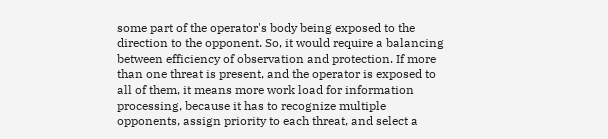some part of the operator's body being exposed to the direction to the opponent. So, it would require a balancing between efficiency of observation and protection. If more than one threat is present, and the operator is exposed to all of them, it means more work load for information processing, because it has to recognize multiple opponents, assign priority to each threat, and select a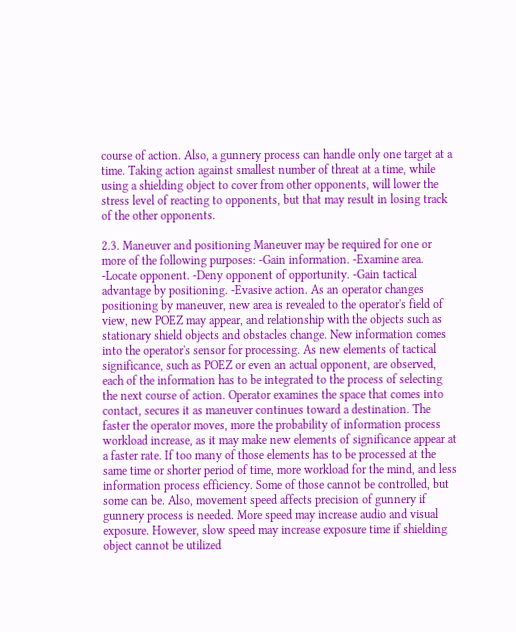course of action. Also, a gunnery process can handle only one target at a time. Taking action against smallest number of threat at a time, while using a shielding object to cover from other opponents, will lower the stress level of reacting to opponents, but that may result in losing track of the other opponents.

2.3. Maneuver and positioning Maneuver may be required for one or more of the following purposes: -Gain information. -Examine area. -Locate opponent. -Deny opponent of opportunity. -Gain tactical advantage by positioning. -Evasive action. As an operator changes positioning by maneuver, new area is revealed to the operator's field of view, new POEZ may appear, and relationship with the objects such as stationary shield objects and obstacles change. New information comes into the operator's sensor for processing. As new elements of tactical significance, such as POEZ or even an actual opponent, are observed, each of the information has to be integrated to the process of selecting the next course of action. Operator examines the space that comes into contact, secures it as maneuver continues toward a destination. The faster the operator moves, more the probability of information process workload increase, as it may make new elements of significance appear at a faster rate. If too many of those elements has to be processed at the same time or shorter period of time, more workload for the mind, and less information process efficiency. Some of those cannot be controlled, but some can be. Also, movement speed affects precision of gunnery if gunnery process is needed. More speed may increase audio and visual exposure. However, slow speed may increase exposure time if shielding object cannot be utilized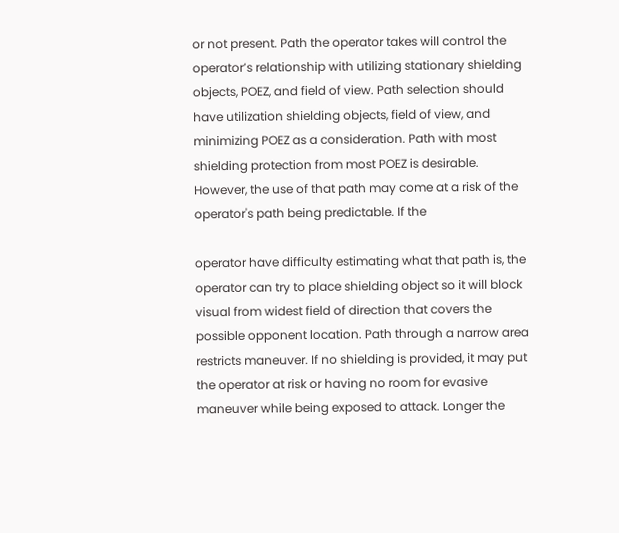or not present. Path the operator takes will control the operator’s relationship with utilizing stationary shielding objects, POEZ, and field of view. Path selection should have utilization shielding objects, field of view, and minimizing POEZ as a consideration. Path with most shielding protection from most POEZ is desirable. However, the use of that path may come at a risk of the operator's path being predictable. If the

operator have difficulty estimating what that path is, the operator can try to place shielding object so it will block visual from widest field of direction that covers the possible opponent location. Path through a narrow area restricts maneuver. If no shielding is provided, it may put the operator at risk or having no room for evasive maneuver while being exposed to attack. Longer the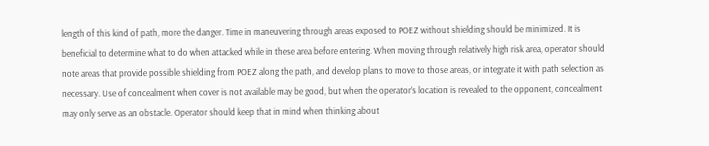length of this kind of path, more the danger. Time in maneuvering through areas exposed to POEZ without shielding should be minimized. It is beneficial to determine what to do when attacked while in these area before entering. When moving through relatively high risk area, operator should note areas that provide possible shielding from POEZ along the path, and develop plans to move to those areas, or integrate it with path selection as necessary. Use of concealment when cover is not available may be good, but when the operator’s location is revealed to the opponent, concealment may only serve as an obstacle. Operator should keep that in mind when thinking about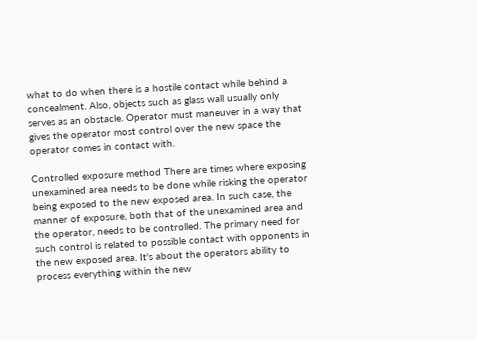what to do when there is a hostile contact while behind a concealment. Also, objects such as glass wall usually only serves as an obstacle. Operator must maneuver in a way that gives the operator most control over the new space the operator comes in contact with.

Controlled exposure method There are times where exposing unexamined area needs to be done while risking the operator being exposed to the new exposed area. In such case, the manner of exposure, both that of the unexamined area and the operator, needs to be controlled. The primary need for such control is related to possible contact with opponents in the new exposed area. It's about the operators ability to process everything within the new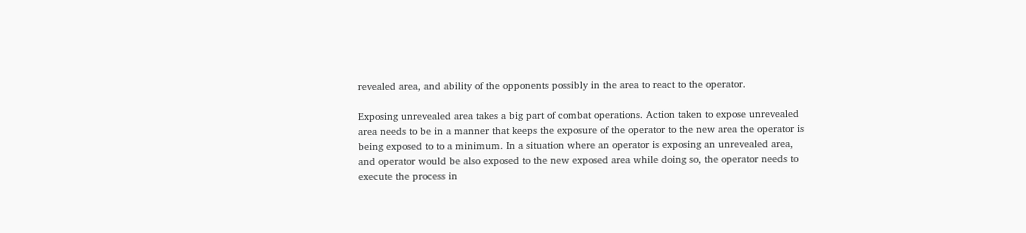revealed area, and ability of the opponents possibly in the area to react to the operator.

Exposing unrevealed area takes a big part of combat operations. Action taken to expose unrevealed area needs to be in a manner that keeps the exposure of the operator to the new area the operator is being exposed to to a minimum. In a situation where an operator is exposing an unrevealed area, and operator would be also exposed to the new exposed area while doing so, the operator needs to execute the process in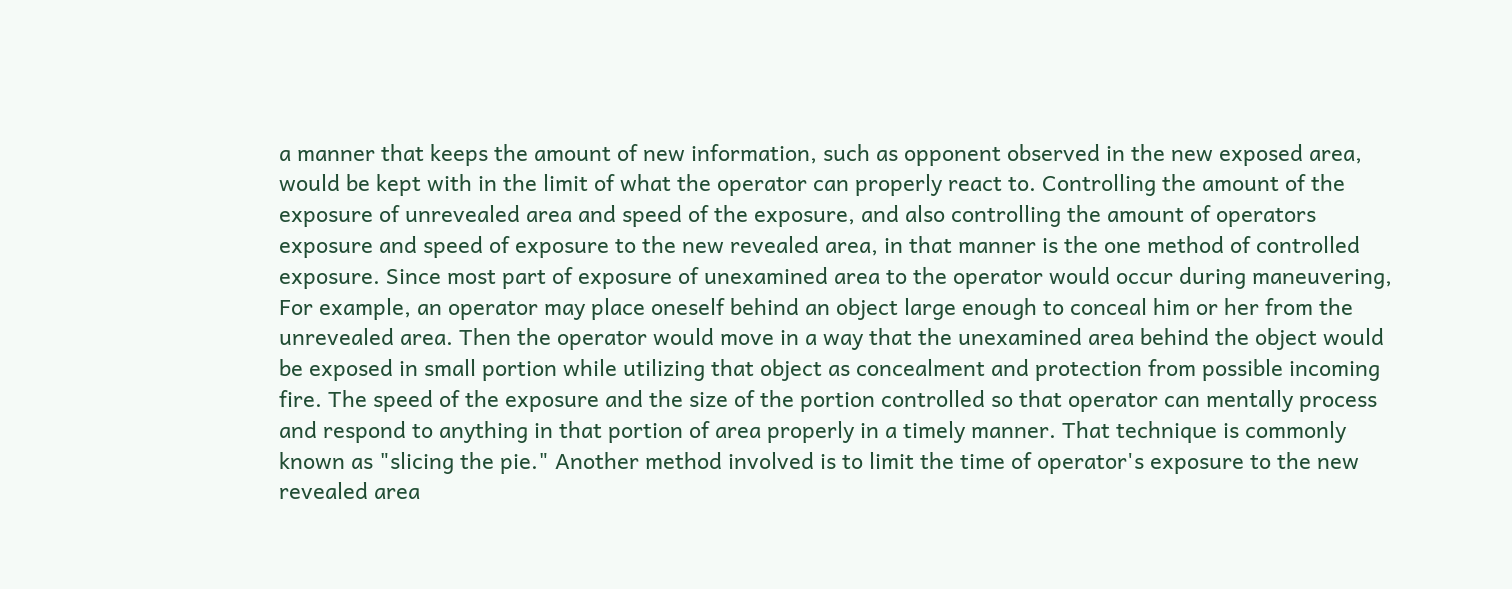a manner that keeps the amount of new information, such as opponent observed in the new exposed area, would be kept with in the limit of what the operator can properly react to. Controlling the amount of the exposure of unrevealed area and speed of the exposure, and also controlling the amount of operators exposure and speed of exposure to the new revealed area, in that manner is the one method of controlled exposure. Since most part of exposure of unexamined area to the operator would occur during maneuvering, For example, an operator may place oneself behind an object large enough to conceal him or her from the unrevealed area. Then the operator would move in a way that the unexamined area behind the object would be exposed in small portion while utilizing that object as concealment and protection from possible incoming fire. The speed of the exposure and the size of the portion controlled so that operator can mentally process and respond to anything in that portion of area properly in a timely manner. That technique is commonly known as "slicing the pie." Another method involved is to limit the time of operator's exposure to the new revealed area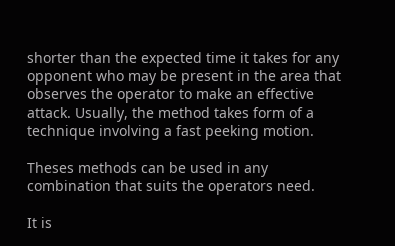shorter than the expected time it takes for any opponent who may be present in the area that observes the operator to make an effective attack. Usually, the method takes form of a technique involving a fast peeking motion.

Theses methods can be used in any combination that suits the operators need.

It is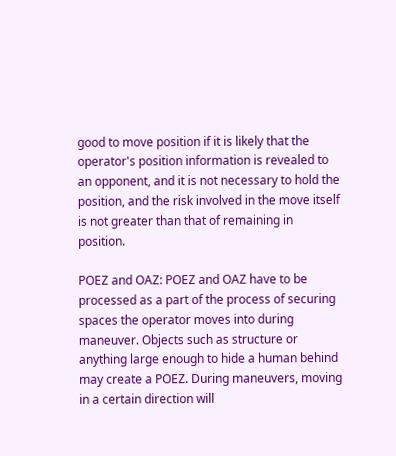good to move position if it is likely that the operator's position information is revealed to an opponent, and it is not necessary to hold the position, and the risk involved in the move itself is not greater than that of remaining in position.

POEZ and OAZ: POEZ and OAZ have to be processed as a part of the process of securing spaces the operator moves into during maneuver. Objects such as structure or anything large enough to hide a human behind may create a POEZ. During maneuvers, moving in a certain direction will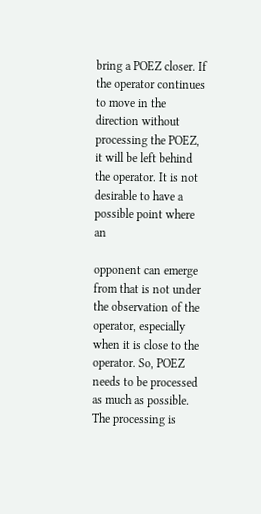bring a POEZ closer. If the operator continues to move in the direction without processing the POEZ, it will be left behind the operator. It is not desirable to have a possible point where an

opponent can emerge from that is not under the observation of the operator, especially when it is close to the operator. So, POEZ needs to be processed as much as possible. The processing is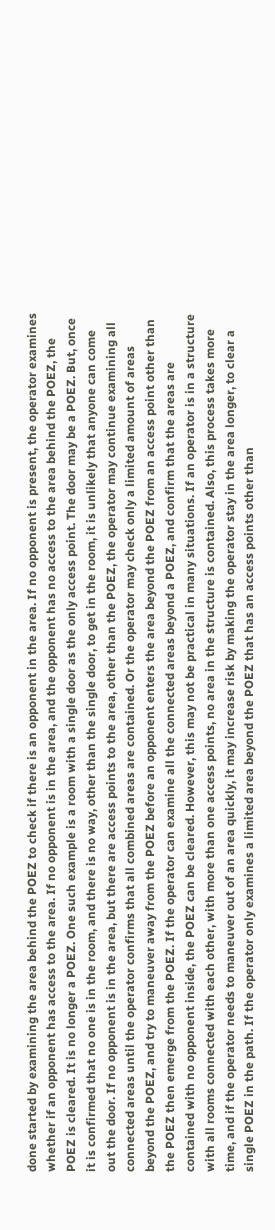done started by examining the area behind the POEZ to check if there is an opponent in the area. If no opponent is present, the operator examines whether if an opponent has access to the area. If no opponent is in the area, and the opponent has no access to the area behind the POEZ, the POEZ is cleared. It is no longer a POEZ. One such example is a room with a single door as the only access point. The door may be a POEZ. But, once it is confirmed that no one is in the room, and there is no way, other than the single door, to get in the room, it is unlikely that anyone can come out the door. If no opponent is in the area, but there are access points to the area, other than the POEZ, the operator may continue examining all connected areas until the operator confirms that all combined areas are contained. Or the operator may check only a limited amount of areas beyond the POEZ, and try to maneuver away from the POEZ before an opponent enters the area beyond the POEZ from an access point other than the POEZ then emerge from the POEZ. If the operator can examine all the connected areas beyond a POEZ, and confirm that the areas are contained with no opponent inside, the POEZ can be cleared. However, this may not be practical in many situations. If an operator is in a structure with all rooms connected with each other, with more than one access points, no area in the structure is contained. Also, this process takes more time, and if the operator needs to maneuver out of an area quickly, it may increase risk by making the operator stay in the area longer, to clear a single POEZ in the path. If the operator only examines a limited area beyond the POEZ that has an access points other than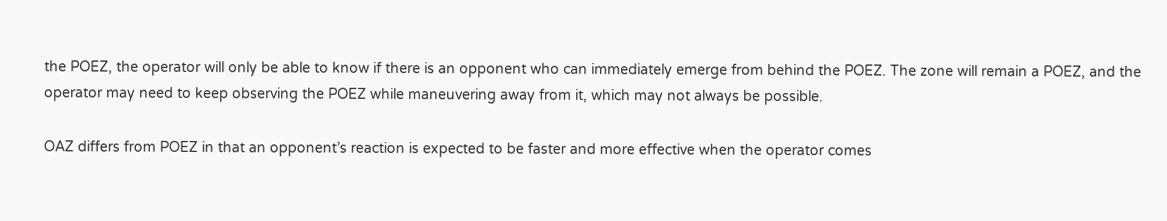the POEZ, the operator will only be able to know if there is an opponent who can immediately emerge from behind the POEZ. The zone will remain a POEZ, and the operator may need to keep observing the POEZ while maneuvering away from it, which may not always be possible.

OAZ differs from POEZ in that an opponent’s reaction is expected to be faster and more effective when the operator comes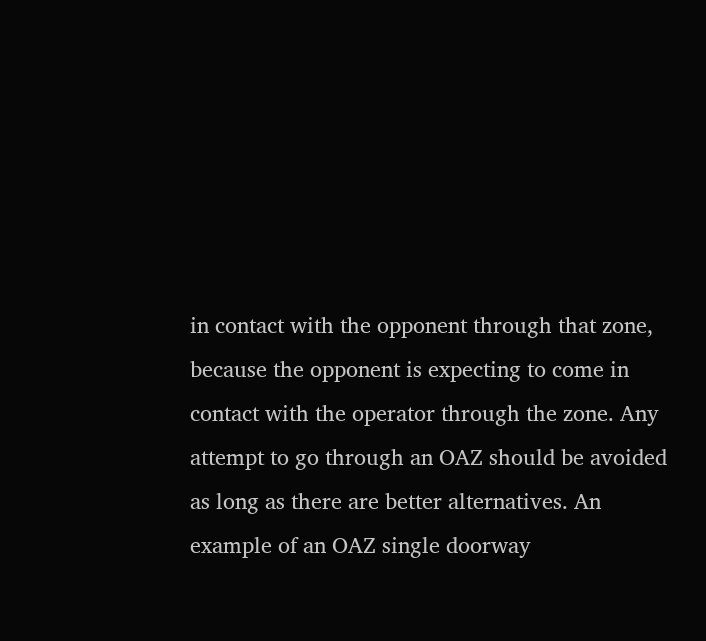in contact with the opponent through that zone, because the opponent is expecting to come in contact with the operator through the zone. Any attempt to go through an OAZ should be avoided as long as there are better alternatives. An example of an OAZ single doorway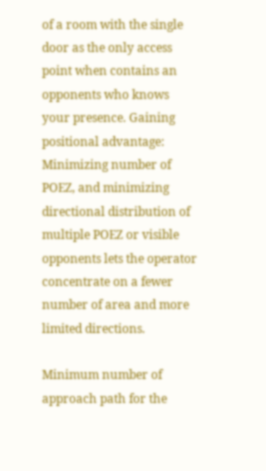of a room with the single door as the only access point when contains an opponents who knows your presence. Gaining positional advantage: Minimizing number of POEZ, and minimizing directional distribution of multiple POEZ or visible opponents lets the operator concentrate on a fewer number of area and more limited directions.

Minimum number of approach path for the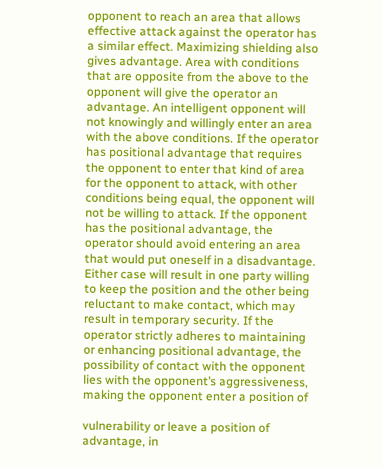opponent to reach an area that allows effective attack against the operator has a similar effect. Maximizing shielding also gives advantage. Area with conditions that are opposite from the above to the opponent will give the operator an advantage. An intelligent opponent will not knowingly and willingly enter an area with the above conditions. If the operator has positional advantage that requires the opponent to enter that kind of area for the opponent to attack, with other conditions being equal, the opponent will not be willing to attack. If the opponent has the positional advantage, the operator should avoid entering an area that would put oneself in a disadvantage. Either case will result in one party willing to keep the position and the other being reluctant to make contact, which may result in temporary security. If the operator strictly adheres to maintaining or enhancing positional advantage, the possibility of contact with the opponent lies with the opponent’s aggressiveness, making the opponent enter a position of

vulnerability or leave a position of advantage, in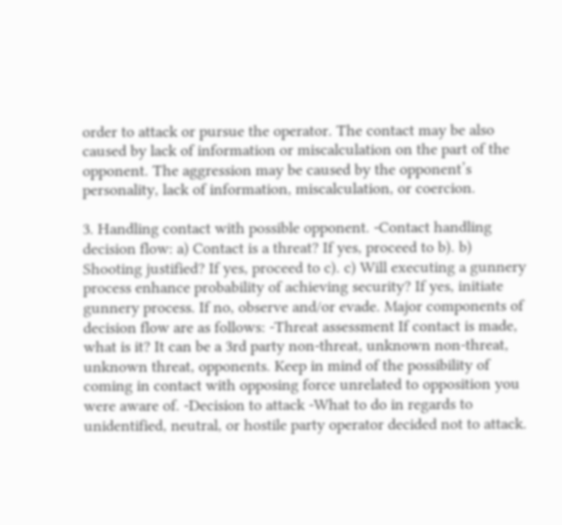order to attack or pursue the operator. The contact may be also caused by lack of information or miscalculation on the part of the opponent. The aggression may be caused by the opponent’s personality, lack of information, miscalculation, or coercion.

3. Handling contact with possible opponent. -Contact handling decision flow: a) Contact is a threat? If yes, proceed to b). b) Shooting justified? If yes, proceed to c). c) Will executing a gunnery process enhance probability of achieving security? If yes, initiate gunnery process. If no, observe and/or evade. Major components of decision flow are as follows: -Threat assessment If contact is made, what is it? It can be a 3rd party non-threat, unknown non-threat, unknown threat, opponents. Keep in mind of the possibility of coming in contact with opposing force unrelated to opposition you were aware of. -Decision to attack -What to do in regards to unidentified, neutral, or hostile party operator decided not to attack.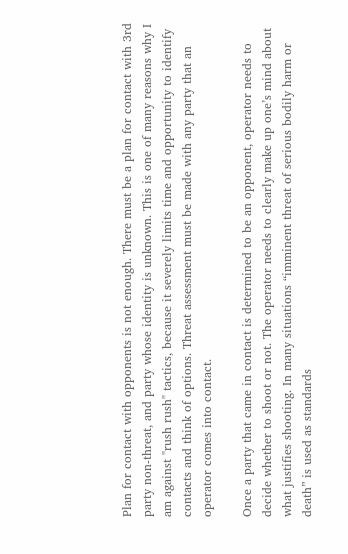Plan for contact with opponents is not enough. There must be a plan for contact with 3rd party non-threat, and party whose identity is unknown. This is one of many reasons why I am against "rush rush" tactics, because it severely limits time and opportunity to identify contacts and think of options. Threat assessment must be made with any party that an operator comes into contact.

Once a party that came in contact is determined to be an opponent, operator needs to decide whether to shoot or not. The operator needs to clearly make up one’s mind about what justifies shooting. In many situations “imminent threat of serious bodily harm or death” is used as standards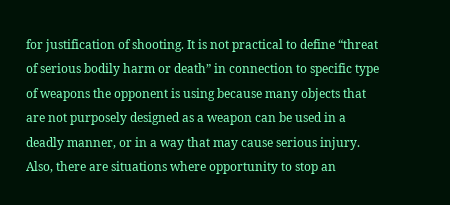for justification of shooting. It is not practical to define “threat of serious bodily harm or death” in connection to specific type of weapons the opponent is using because many objects that are not purposely designed as a weapon can be used in a deadly manner, or in a way that may cause serious injury. Also, there are situations where opportunity to stop an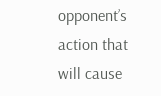opponent’s action that will cause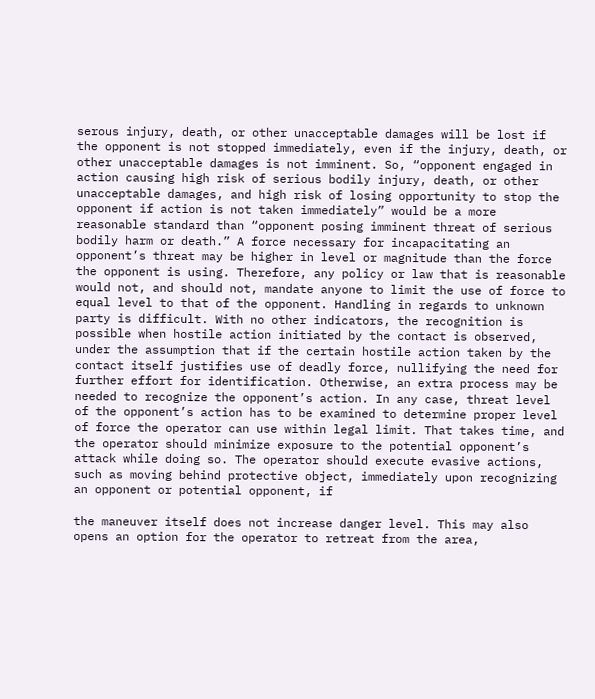serous injury, death, or other unacceptable damages will be lost if the opponent is not stopped immediately, even if the injury, death, or other unacceptable damages is not imminent. So, “opponent engaged in action causing high risk of serious bodily injury, death, or other unacceptable damages, and high risk of losing opportunity to stop the opponent if action is not taken immediately” would be a more reasonable standard than “opponent posing imminent threat of serious bodily harm or death.” A force necessary for incapacitating an opponent’s threat may be higher in level or magnitude than the force the opponent is using. Therefore, any policy or law that is reasonable would not, and should not, mandate anyone to limit the use of force to equal level to that of the opponent. Handling in regards to unknown party is difficult. With no other indicators, the recognition is possible when hostile action initiated by the contact is observed, under the assumption that if the certain hostile action taken by the contact itself justifies use of deadly force, nullifying the need for further effort for identification. Otherwise, an extra process may be needed to recognize the opponent’s action. In any case, threat level of the opponent’s action has to be examined to determine proper level of force the operator can use within legal limit. That takes time, and the operator should minimize exposure to the potential opponent’s attack while doing so. The operator should execute evasive actions, such as moving behind protective object, immediately upon recognizing an opponent or potential opponent, if

the maneuver itself does not increase danger level. This may also opens an option for the operator to retreat from the area,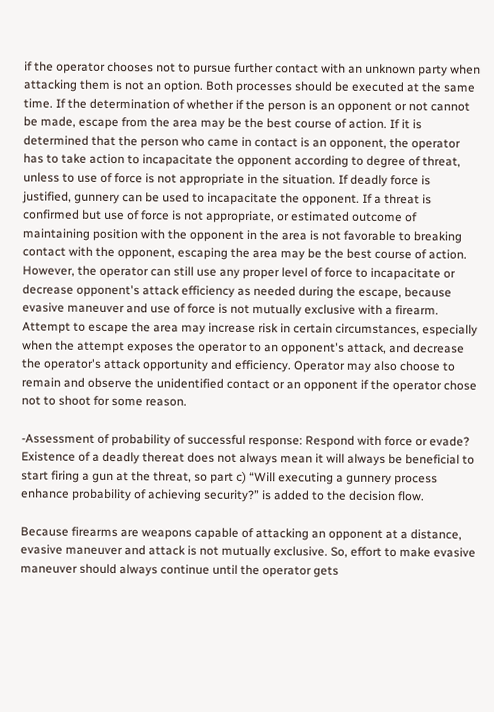if the operator chooses not to pursue further contact with an unknown party when attacking them is not an option. Both processes should be executed at the same time. If the determination of whether if the person is an opponent or not cannot be made, escape from the area may be the best course of action. If it is determined that the person who came in contact is an opponent, the operator has to take action to incapacitate the opponent according to degree of threat, unless to use of force is not appropriate in the situation. If deadly force is justified, gunnery can be used to incapacitate the opponent. If a threat is confirmed but use of force is not appropriate, or estimated outcome of maintaining position with the opponent in the area is not favorable to breaking contact with the opponent, escaping the area may be the best course of action. However, the operator can still use any proper level of force to incapacitate or decrease opponent's attack efficiency as needed during the escape, because evasive maneuver and use of force is not mutually exclusive with a firearm. Attempt to escape the area may increase risk in certain circumstances, especially when the attempt exposes the operator to an opponent's attack, and decrease the operator's attack opportunity and efficiency. Operator may also choose to remain and observe the unidentified contact or an opponent if the operator chose not to shoot for some reason.

-Assessment of probability of successful response: Respond with force or evade? Existence of a deadly thereat does not always mean it will always be beneficial to start firing a gun at the threat, so part c) “Will executing a gunnery process enhance probability of achieving security?” is added to the decision flow.

Because firearms are weapons capable of attacking an opponent at a distance, evasive maneuver and attack is not mutually exclusive. So, effort to make evasive maneuver should always continue until the operator gets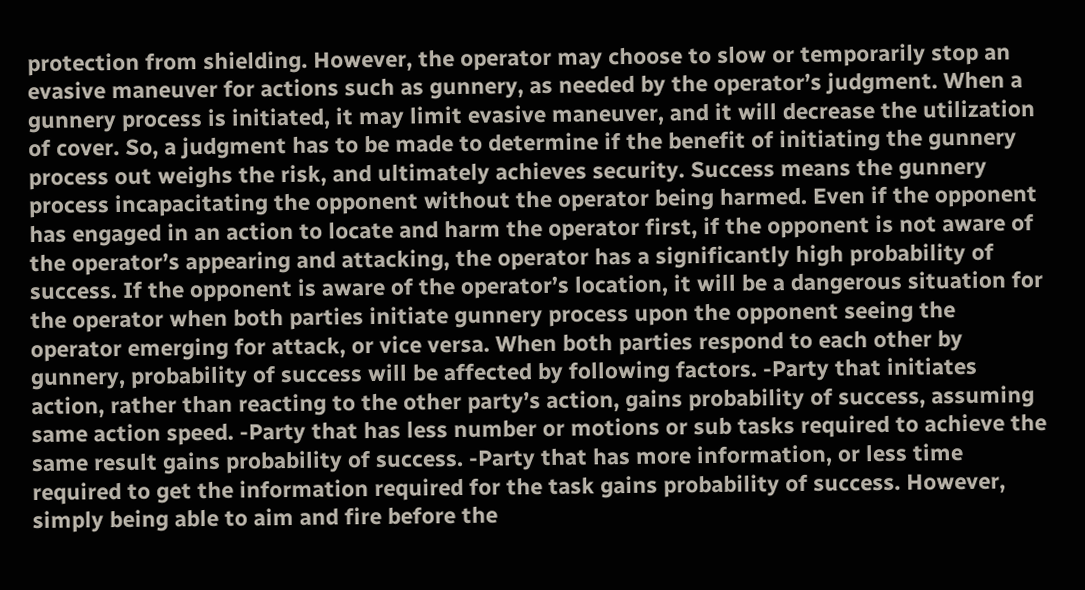protection from shielding. However, the operator may choose to slow or temporarily stop an evasive maneuver for actions such as gunnery, as needed by the operator’s judgment. When a gunnery process is initiated, it may limit evasive maneuver, and it will decrease the utilization of cover. So, a judgment has to be made to determine if the benefit of initiating the gunnery process out weighs the risk, and ultimately achieves security. Success means the gunnery process incapacitating the opponent without the operator being harmed. Even if the opponent has engaged in an action to locate and harm the operator first, if the opponent is not aware of the operator’s appearing and attacking, the operator has a significantly high probability of success. If the opponent is aware of the operator’s location, it will be a dangerous situation for the operator when both parties initiate gunnery process upon the opponent seeing the operator emerging for attack, or vice versa. When both parties respond to each other by gunnery, probability of success will be affected by following factors. -Party that initiates action, rather than reacting to the other party’s action, gains probability of success, assuming same action speed. -Party that has less number or motions or sub tasks required to achieve the same result gains probability of success. -Party that has more information, or less time required to get the information required for the task gains probability of success. However, simply being able to aim and fire before the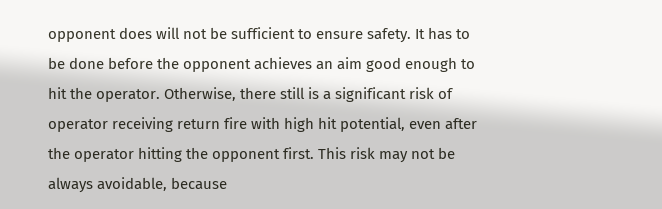opponent does will not be sufficient to ensure safety. It has to be done before the opponent achieves an aim good enough to hit the operator. Otherwise, there still is a significant risk of operator receiving return fire with high hit potential, even after the operator hitting the opponent first. This risk may not be always avoidable, because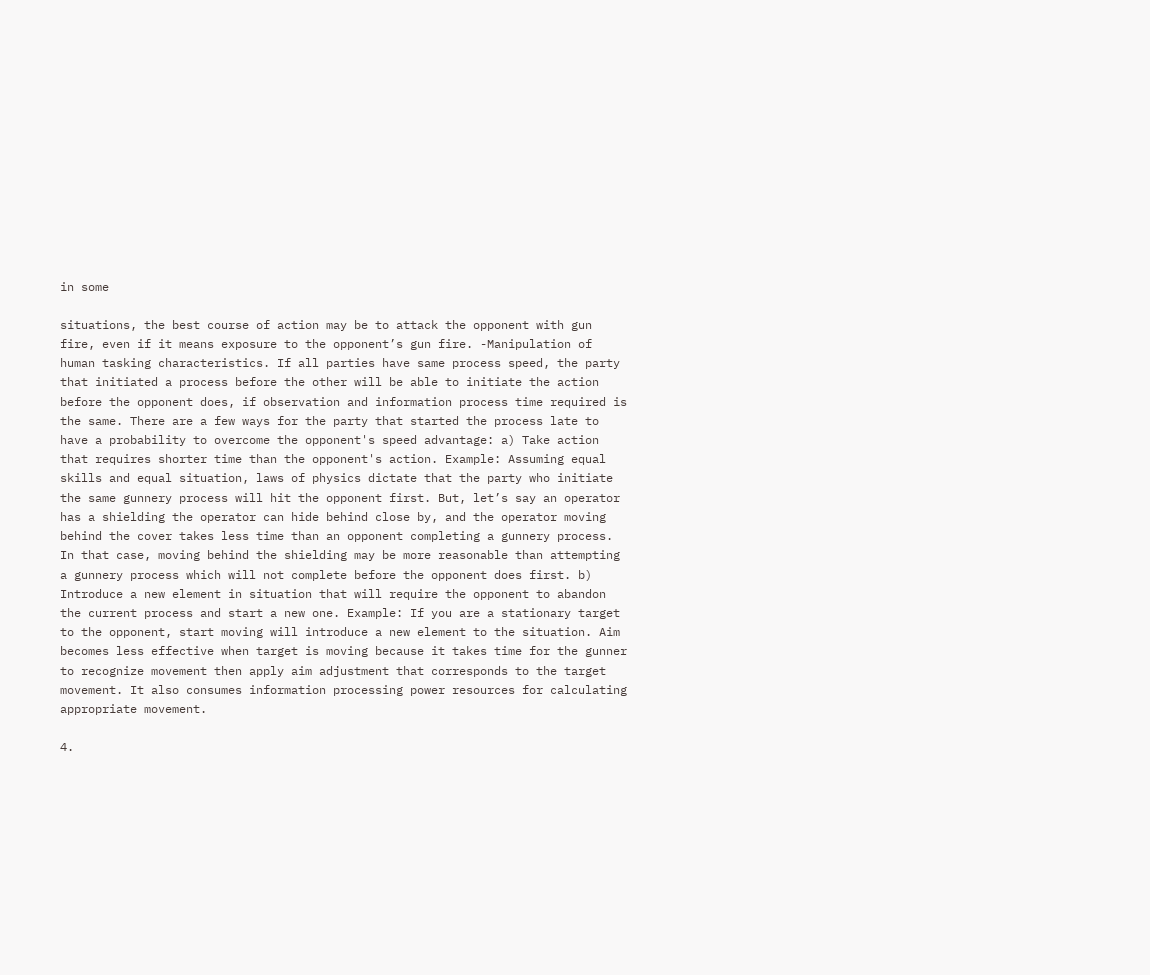in some

situations, the best course of action may be to attack the opponent with gun fire, even if it means exposure to the opponent’s gun fire. -Manipulation of human tasking characteristics. If all parties have same process speed, the party that initiated a process before the other will be able to initiate the action before the opponent does, if observation and information process time required is the same. There are a few ways for the party that started the process late to have a probability to overcome the opponent's speed advantage: a) Take action that requires shorter time than the opponent's action. Example: Assuming equal skills and equal situation, laws of physics dictate that the party who initiate the same gunnery process will hit the opponent first. But, let’s say an operator has a shielding the operator can hide behind close by, and the operator moving behind the cover takes less time than an opponent completing a gunnery process. In that case, moving behind the shielding may be more reasonable than attempting a gunnery process which will not complete before the opponent does first. b) Introduce a new element in situation that will require the opponent to abandon the current process and start a new one. Example: If you are a stationary target to the opponent, start moving will introduce a new element to the situation. Aim becomes less effective when target is moving because it takes time for the gunner to recognize movement then apply aim adjustment that corresponds to the target movement. It also consumes information processing power resources for calculating appropriate movement.

4.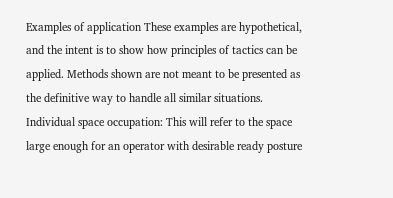Examples of application These examples are hypothetical, and the intent is to show how principles of tactics can be applied. Methods shown are not meant to be presented as the definitive way to handle all similar situations. Individual space occupation: This will refer to the space large enough for an operator with desirable ready posture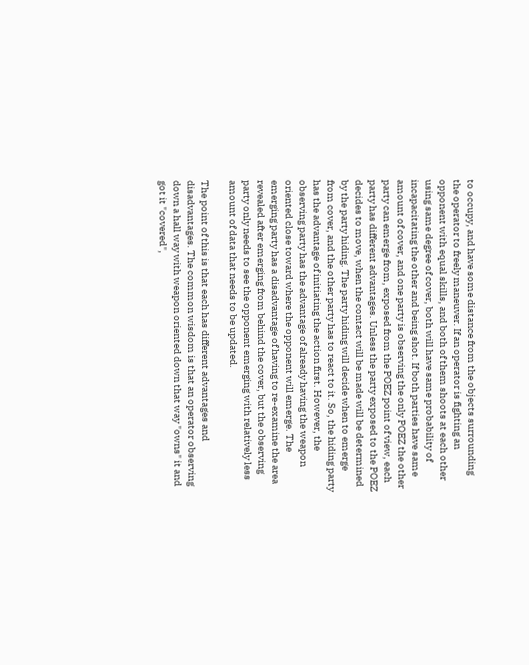to occupy, and have some distance from the objects surrounding the operator to freely maneuver. If an operator is fighting an opponent with equal skills, and both of them shoots at each other using same degree of cover, both will have same probability of incapacitating the other and being shot. If both parties have same amount of cover, and one party is observing the only POEZ the other party can emerge from, exposed from the POEZ point of view, each party has different advantages. Unless the party exposed to the POEZ decides to move, when the contact will be made will be determined by the party hiding. The party hiding will decide when to emerge from cover, and the other party has to react to it. So, the hiding party has the advantage of initiating the action first. However, the observing party has the advantage of already having the weapon oriented close toward where the opponent will emerge. The emerging party has a disadvantage of having to re-examine the area revealed after emerging from behind the cover, but the observing party only needs to see the opponent emerging with relatively less amount of data that needs to be updated.

The point of this is that each has different advantages and disadvantages. The common wisdom is that an operator observing down a hall way with weapon oriented down that way "owns" it and got it "covered",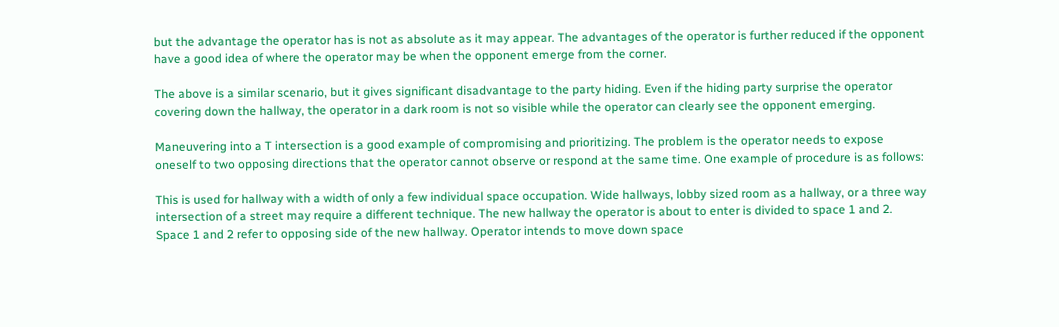but the advantage the operator has is not as absolute as it may appear. The advantages of the operator is further reduced if the opponent have a good idea of where the operator may be when the opponent emerge from the corner.

The above is a similar scenario, but it gives significant disadvantage to the party hiding. Even if the hiding party surprise the operator covering down the hallway, the operator in a dark room is not so visible while the operator can clearly see the opponent emerging.

Maneuvering into a T intersection is a good example of compromising and prioritizing. The problem is the operator needs to expose oneself to two opposing directions that the operator cannot observe or respond at the same time. One example of procedure is as follows:

This is used for hallway with a width of only a few individual space occupation. Wide hallways, lobby sized room as a hallway, or a three way intersection of a street may require a different technique. The new hallway the operator is about to enter is divided to space 1 and 2. Space 1 and 2 refer to opposing side of the new hallway. Operator intends to move down space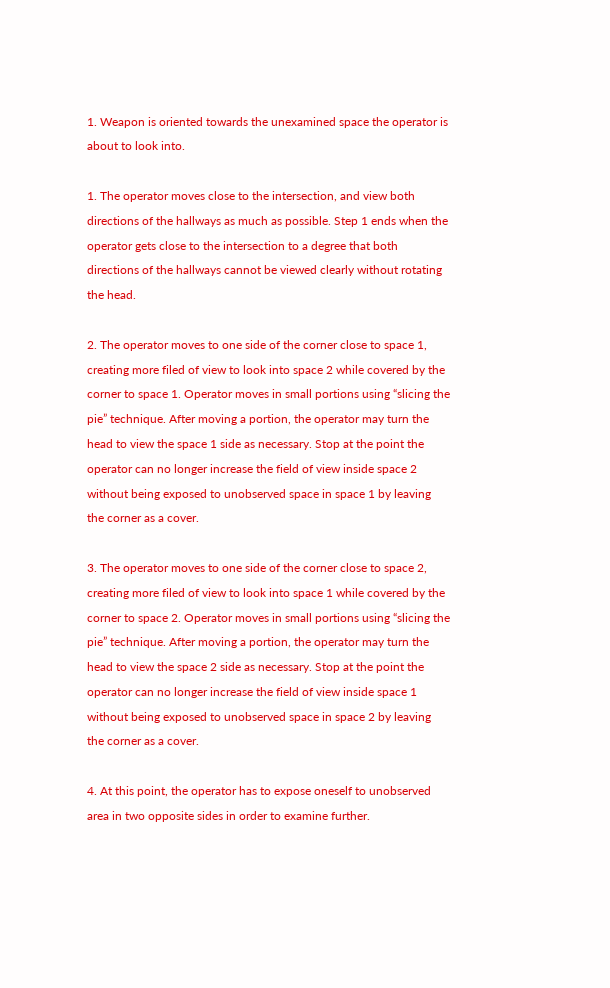1. Weapon is oriented towards the unexamined space the operator is about to look into.

1. The operator moves close to the intersection, and view both directions of the hallways as much as possible. Step 1 ends when the operator gets close to the intersection to a degree that both directions of the hallways cannot be viewed clearly without rotating the head.

2. The operator moves to one side of the corner close to space 1, creating more filed of view to look into space 2 while covered by the corner to space 1. Operator moves in small portions using “slicing the pie” technique. After moving a portion, the operator may turn the head to view the space 1 side as necessary. Stop at the point the operator can no longer increase the field of view inside space 2 without being exposed to unobserved space in space 1 by leaving the corner as a cover.

3. The operator moves to one side of the corner close to space 2, creating more filed of view to look into space 1 while covered by the corner to space 2. Operator moves in small portions using “slicing the pie” technique. After moving a portion, the operator may turn the head to view the space 2 side as necessary. Stop at the point the operator can no longer increase the field of view inside space 1 without being exposed to unobserved space in space 2 by leaving the corner as a cover.

4. At this point, the operator has to expose oneself to unobserved area in two opposite sides in order to examine further.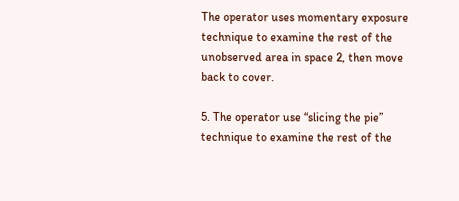The operator uses momentary exposure technique to examine the rest of the unobserved area in space 2, then move back to cover.

5. The operator use “slicing the pie” technique to examine the rest of the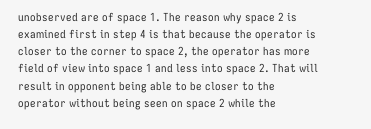unobserved are of space 1. The reason why space 2 is examined first in step 4 is that because the operator is closer to the corner to space 2, the operator has more field of view into space 1 and less into space 2. That will result in opponent being able to be closer to the operator without being seen on space 2 while the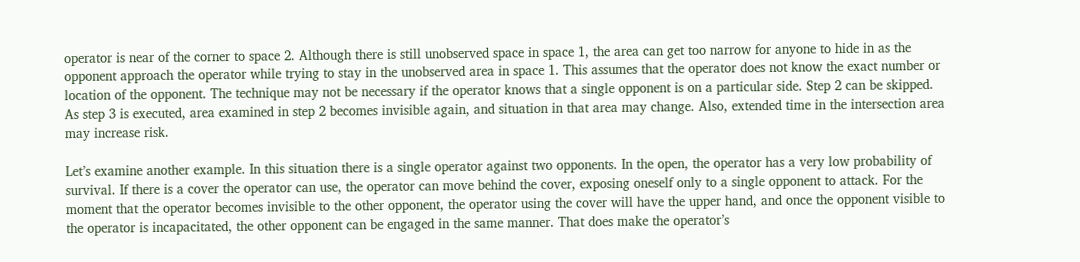operator is near of the corner to space 2. Although there is still unobserved space in space 1, the area can get too narrow for anyone to hide in as the opponent approach the operator while trying to stay in the unobserved area in space 1. This assumes that the operator does not know the exact number or location of the opponent. The technique may not be necessary if the operator knows that a single opponent is on a particular side. Step 2 can be skipped. As step 3 is executed, area examined in step 2 becomes invisible again, and situation in that area may change. Also, extended time in the intersection area may increase risk.

Let’s examine another example. In this situation there is a single operator against two opponents. In the open, the operator has a very low probability of survival. If there is a cover the operator can use, the operator can move behind the cover, exposing oneself only to a single opponent to attack. For the moment that the operator becomes invisible to the other opponent, the operator using the cover will have the upper hand, and once the opponent visible to the operator is incapacitated, the other opponent can be engaged in the same manner. That does make the operator’s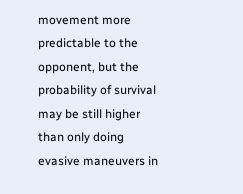movement more predictable to the opponent, but the probability of survival may be still higher than only doing evasive maneuvers in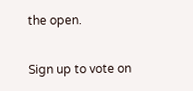the open.

Sign up to vote on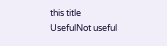this title
UsefulNot useful